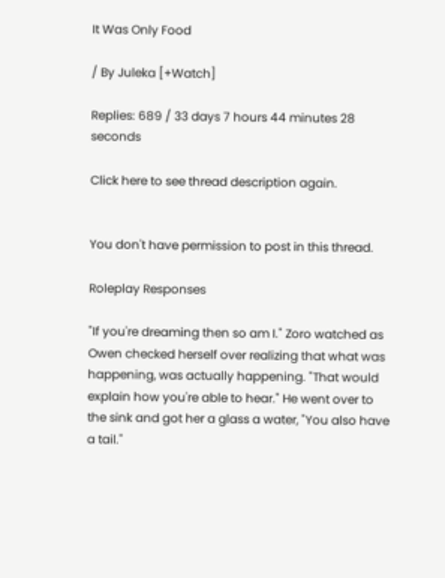It Was Only Food

/ By Juleka [+Watch]

Replies: 689 / 33 days 7 hours 44 minutes 28 seconds

Click here to see thread description again.


You don't have permission to post in this thread.

Roleplay Responses

"If you're dreaming then so am I." Zoro watched as Owen checked herself over realizing that what was happening, was actually happening. "That would explain how you're able to hear." He went over to the sink and got her a glass a water, "You also have a tail."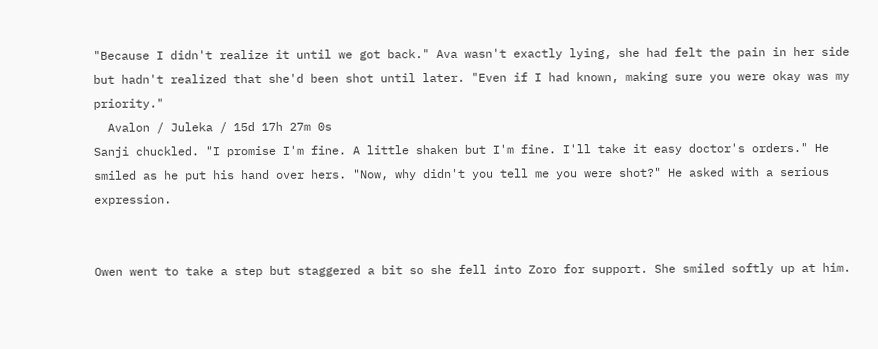"Because I didn't realize it until we got back." Ava wasn't exactly lying, she had felt the pain in her side but hadn't realized that she'd been shot until later. "Even if I had known, making sure you were okay was my priority."
  Avalon / Juleka / 15d 17h 27m 0s
Sanji chuckled. "I promise I'm fine. A little shaken but I'm fine. I'll take it easy doctor's orders." He smiled as he put his hand over hers. "Now, why didn't you tell me you were shot?" He asked with a serious expression.


Owen went to take a step but staggered a bit so she fell into Zoro for support. She smiled softly up at him.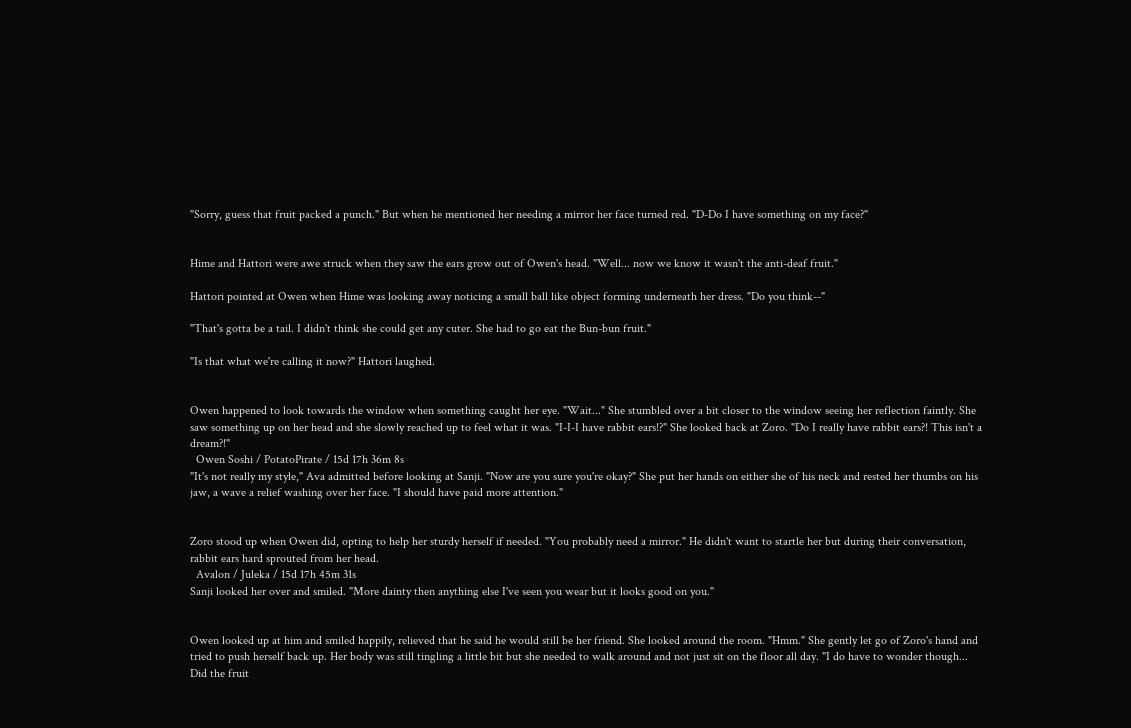"Sorry, guess that fruit packed a punch." But when he mentioned her needing a mirror her face turned red. "D-Do I have something on my face?"


Hime and Hattori were awe struck when they saw the ears grow out of Owen's head. "Well... now we know it wasn't the anti-deaf fruit."

Hattori pointed at Owen when Hime was looking away noticing a small ball like object forming underneath her dress. "Do you think--"

"That's gotta be a tail. I didn't think she could get any cuter. She had to go eat the Bun-bun fruit."

"Is that what we're calling it now?" Hattori laughed.


Owen happened to look towards the window when something caught her eye. "Wait..." She stumbled over a bit closer to the window seeing her reflection faintly. She saw something up on her head and she slowly reached up to feel what it was. "I-I-I have rabbit ears!?" She looked back at Zoro. "Do I really have rabbit ears?! This isn't a dream?!"
  Owen Soshi / PotatoPirate / 15d 17h 36m 8s
"It's not really my style," Ava admitted before looking at Sanji. "Now are you sure you're okay?" She put her hands on either she of his neck and rested her thumbs on his jaw, a wave a relief washing over her face. "I should have paid more attention."


Zoro stood up when Owen did, opting to help her sturdy herself if needed. "You probably need a mirror." He didn't want to startle her but during their conversation, rabbit ears hard sprouted from her head.
  Avalon / Juleka / 15d 17h 45m 31s
Sanji looked her over and smiled. "More dainty then anything else I've seen you wear but it looks good on you."


Owen looked up at him and smiled happily, relieved that he said he would still be her friend. She looked around the room. "Hmm." She gently let go of Zoro's hand and tried to push herself back up. Her body was still tingling a little bit but she needed to walk around and not just sit on the floor all day. "I do have to wonder though... Did the fruit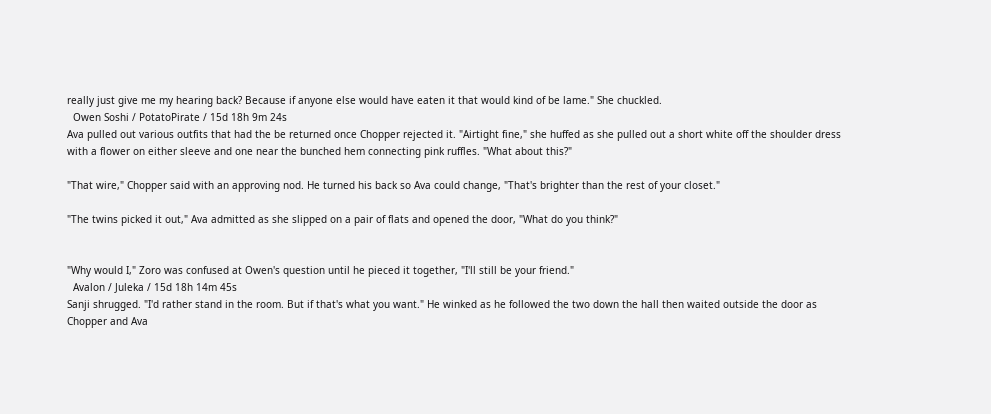really just give me my hearing back? Because if anyone else would have eaten it that would kind of be lame." She chuckled.
  Owen Soshi / PotatoPirate / 15d 18h 9m 24s
Ava pulled out various outfits that had the be returned once Chopper rejected it. "Airtight fine," she huffed as she pulled out a short white off the shoulder dress with a flower on either sleeve and one near the bunched hem connecting pink ruffles. "What about this?"

"That wire," Chopper said with an approving nod. He turned his back so Ava could change, "That's brighter than the rest of your closet."

"The twins picked it out," Ava admitted as she slipped on a pair of flats and opened the door, "What do you think?"


"Why would I," Zoro was confused at Owen's question until he pieced it together, "I'll still be your friend."
  Avalon / Juleka / 15d 18h 14m 45s
Sanji shrugged. "I'd rather stand in the room. But if that's what you want." He winked as he followed the two down the hall then waited outside the door as Chopper and Ava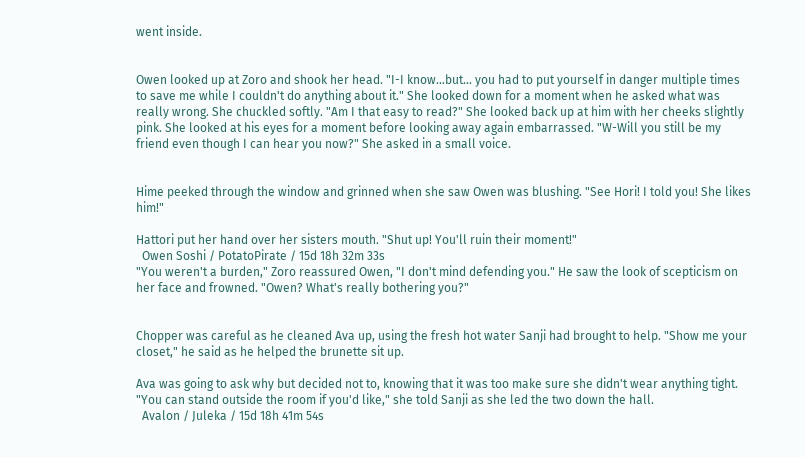went inside.


Owen looked up at Zoro and shook her head. "I-I know...but... you had to put yourself in danger multiple times to save me while I couldn't do anything about it." She looked down for a moment when he asked what was really wrong. She chuckled softly. "Am I that easy to read?" She looked back up at him with her cheeks slightly pink. She looked at his eyes for a moment before looking away again embarrassed. "W-Will you still be my friend even though I can hear you now?" She asked in a small voice.


Hime peeked through the window and grinned when she saw Owen was blushing. "See Hori! I told you! She likes him!"

Hattori put her hand over her sisters mouth. "Shut up! You'll ruin their moment!"
  Owen Soshi / PotatoPirate / 15d 18h 32m 33s
"You weren't a burden," Zoro reassured Owen, "I don't mind defending you." He saw the look of scepticism on her face and frowned. "Owen? What's really bothering you?"


Chopper was careful as he cleaned Ava up, using the fresh hot water Sanji had brought to help. "Show me your closet," he said as he helped the brunette sit up.

Ava was going to ask why but decided not to, knowing that it was too make sure she didn't wear anything tight. "You can stand outside the room if you'd like," she told Sanji as she led the two down the hall.
  Avalon / Juleka / 15d 18h 41m 54s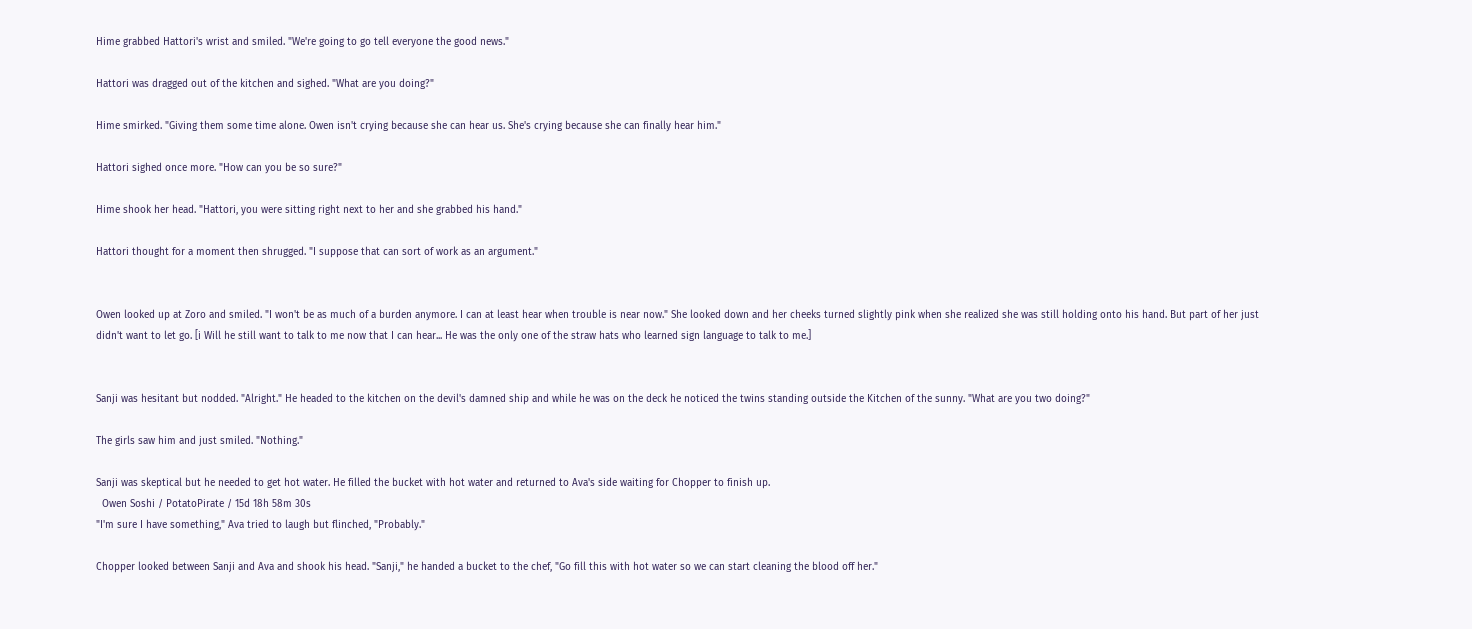Hime grabbed Hattori's wrist and smiled. "We're going to go tell everyone the good news."

Hattori was dragged out of the kitchen and sighed. "What are you doing?"

Hime smirked. "Giving them some time alone. Owen isn't crying because she can hear us. She's crying because she can finally hear him."

Hattori sighed once more. "How can you be so sure?"

Hime shook her head. "Hattori, you were sitting right next to her and she grabbed his hand."

Hattori thought for a moment then shrugged. "I suppose that can sort of work as an argument."


Owen looked up at Zoro and smiled. "I won't be as much of a burden anymore. I can at least hear when trouble is near now." She looked down and her cheeks turned slightly pink when she realized she was still holding onto his hand. But part of her just didn't want to let go. [i Will he still want to talk to me now that I can hear... He was the only one of the straw hats who learned sign language to talk to me.]


Sanji was hesitant but nodded. "Alright." He headed to the kitchen on the devil's damned ship and while he was on the deck he noticed the twins standing outside the Kitchen of the sunny. "What are you two doing?"

The girls saw him and just smiled. "Nothing."

Sanji was skeptical but he needed to get hot water. He filled the bucket with hot water and returned to Ava's side waiting for Chopper to finish up.
  Owen Soshi / PotatoPirate / 15d 18h 58m 30s
"I'm sure I have something," Ava tried to laugh but flinched, "Probably."

Chopper looked between Sanji and Ava and shook his head. "Sanji," he handed a bucket to the chef, "Go fill this with hot water so we can start cleaning the blood off her."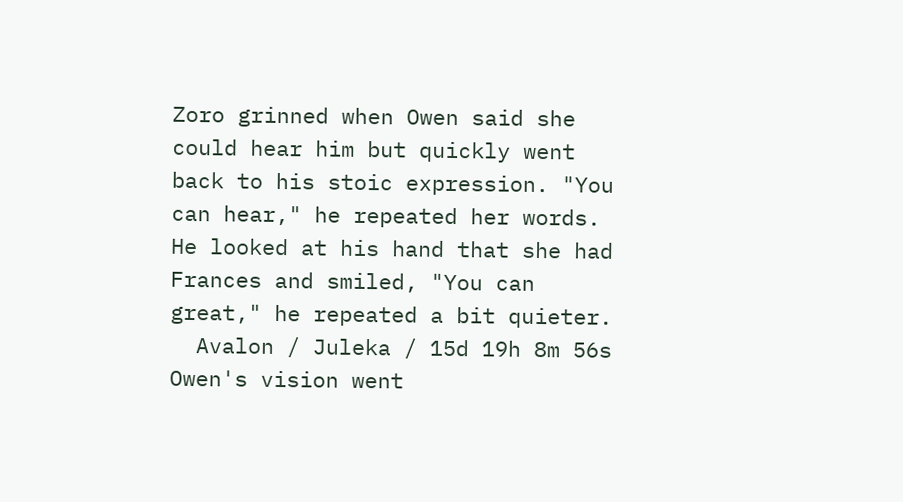Zoro grinned when Owen said she could hear him but quickly went back to his stoic expression. "You can hear," he repeated her words. He looked at his hand that she had Frances and smiled, "You can great," he repeated a bit quieter.
  Avalon / Juleka / 15d 19h 8m 56s
Owen's vision went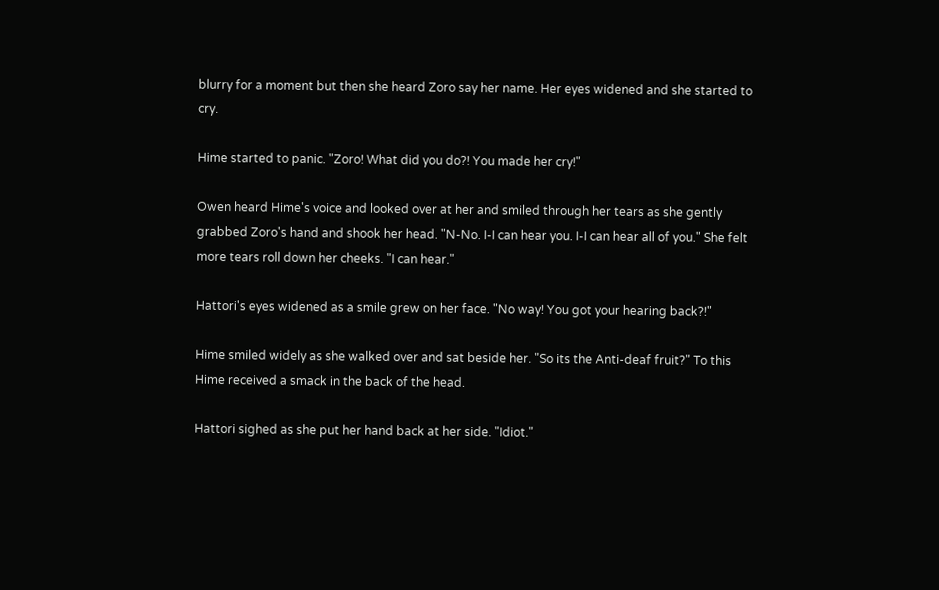blurry for a moment but then she heard Zoro say her name. Her eyes widened and she started to cry.

Hime started to panic. "Zoro! What did you do?! You made her cry!"

Owen heard Hime's voice and looked over at her and smiled through her tears as she gently grabbed Zoro's hand and shook her head. "N-No. I-I can hear you. I-I can hear all of you." She felt more tears roll down her cheeks. "I can hear."

Hattori's eyes widened as a smile grew on her face. "No way! You got your hearing back?!"

Hime smiled widely as she walked over and sat beside her. "So its the Anti-deaf fruit?" To this Hime received a smack in the back of the head.

Hattori sighed as she put her hand back at her side. "Idiot."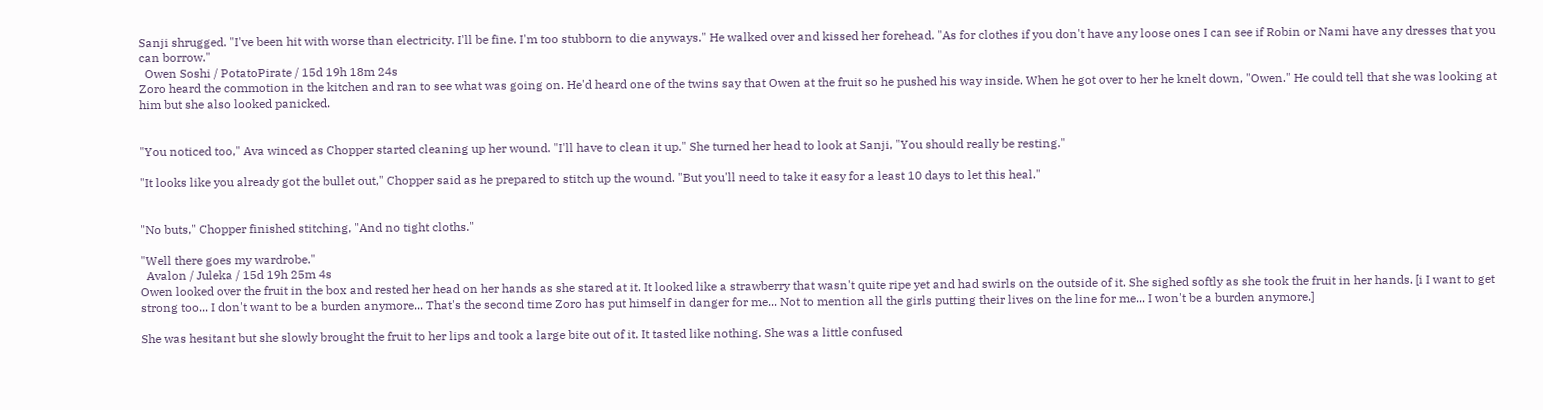Sanji shrugged. "I've been hit with worse than electricity. I'll be fine. I'm too stubborn to die anyways." He walked over and kissed her forehead. "As for clothes if you don't have any loose ones I can see if Robin or Nami have any dresses that you can borrow."
  Owen Soshi / PotatoPirate / 15d 19h 18m 24s
Zoro heard the commotion in the kitchen and ran to see what was going on. He'd heard one of the twins say that Owen at the fruit so he pushed his way inside. When he got over to her he knelt down, "Owen." He could tell that she was looking at him but she also looked panicked.


"You noticed too," Ava winced as Chopper started cleaning up her wound. "I'll have to clean it up." She turned her head to look at Sanji, "You should really be resting."

"It looks like you already got the bullet out," Chopper said as he prepared to stitch up the wound. "But you'll need to take it easy for a least 10 days to let this heal."


"No buts," Chopper finished stitching, "And no tight cloths."

"Well there goes my wardrobe."
  Avalon / Juleka / 15d 19h 25m 4s
Owen looked over the fruit in the box and rested her head on her hands as she stared at it. It looked like a strawberry that wasn't quite ripe yet and had swirls on the outside of it. She sighed softly as she took the fruit in her hands. [i I want to get strong too... I don't want to be a burden anymore... That's the second time Zoro has put himself in danger for me... Not to mention all the girls putting their lives on the line for me... I won't be a burden anymore.]

She was hesitant but she slowly brought the fruit to her lips and took a large bite out of it. It tasted like nothing. She was a little confused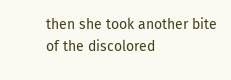then she took another bite of the discolored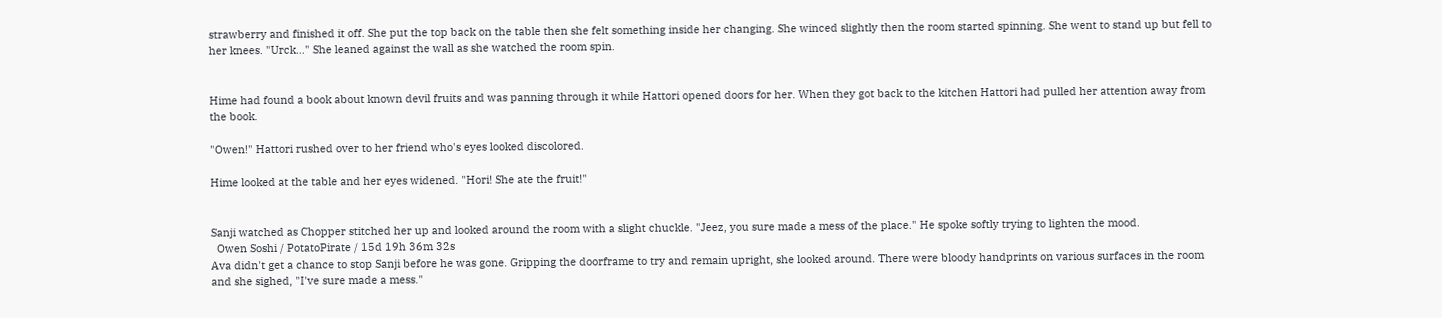strawberry and finished it off. She put the top back on the table then she felt something inside her changing. She winced slightly then the room started spinning. She went to stand up but fell to her knees. "Urck..." She leaned against the wall as she watched the room spin.


Hime had found a book about known devil fruits and was panning through it while Hattori opened doors for her. When they got back to the kitchen Hattori had pulled her attention away from the book.

"Owen!" Hattori rushed over to her friend who's eyes looked discolored.

Hime looked at the table and her eyes widened. "Hori! She ate the fruit!"


Sanji watched as Chopper stitched her up and looked around the room with a slight chuckle. "Jeez, you sure made a mess of the place." He spoke softly trying to lighten the mood.
  Owen Soshi / PotatoPirate / 15d 19h 36m 32s
Ava didn't get a chance to stop Sanji before he was gone. Gripping the doorframe to try and remain upright, she looked around. There were bloody handprints on various surfaces in the room and she sighed, "I've sure made a mess."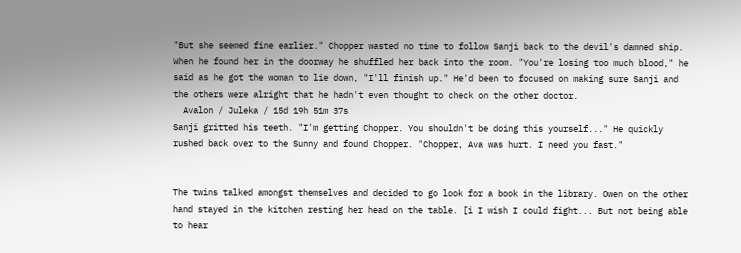"But she seemed fine earlier." Chopper wasted no time to follow Sanji back to the devil's damned ship. When he found her in the doorway he shuffled her back into the room. "You're losing too much blood," he said as he got the woman to lie down, "I'll finish up." He'd been to focused on making sure Sanji and the others were alright that he hadn't even thought to check on the other doctor.
  Avalon / Juleka / 15d 19h 51m 37s
Sanji gritted his teeth. "I'm getting Chopper. You shouldn't be doing this yourself..." He quickly rushed back over to the Sunny and found Chopper. "Chopper, Ava was hurt. I need you fast."


The twins talked amongst themselves and decided to go look for a book in the library. Owen on the other hand stayed in the kitchen resting her head on the table. [i I wish I could fight... But not being able to hear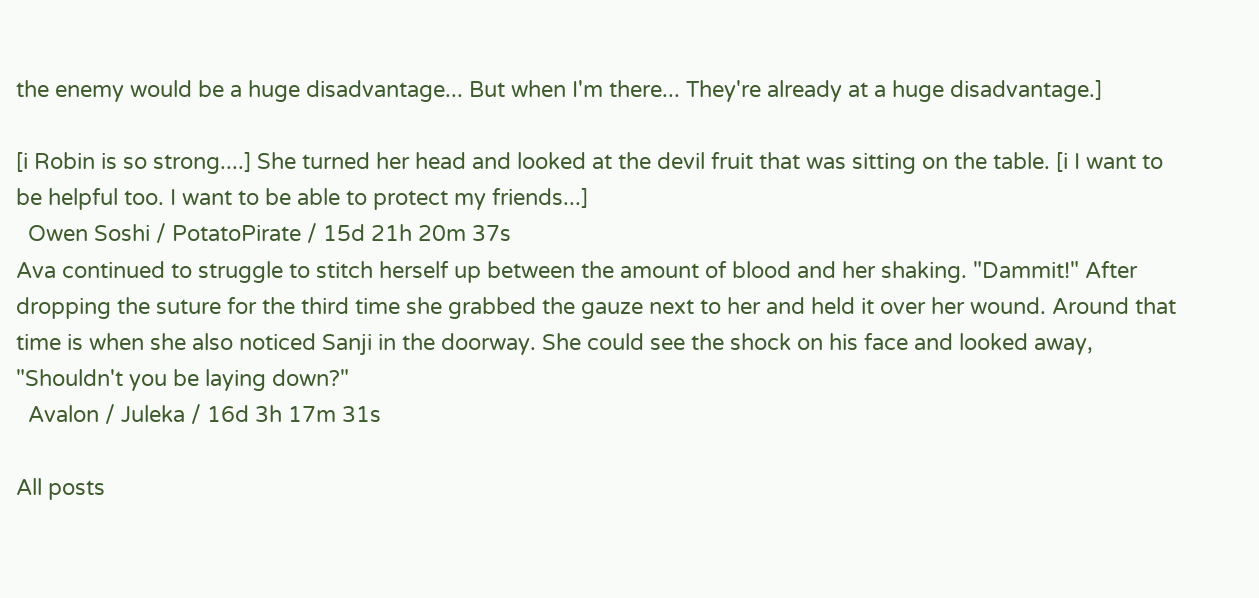the enemy would be a huge disadvantage... But when I'm there... They're already at a huge disadvantage.]

[i Robin is so strong....] She turned her head and looked at the devil fruit that was sitting on the table. [i I want to be helpful too. I want to be able to protect my friends...]
  Owen Soshi / PotatoPirate / 15d 21h 20m 37s
Ava continued to struggle to stitch herself up between the amount of blood and her shaking. "Dammit!" After dropping the suture for the third time she grabbed the gauze next to her and held it over her wound. Around that time is when she also noticed Sanji in the doorway. She could see the shock on his face and looked away, "Shouldn't you be laying down?"
  Avalon / Juleka / 16d 3h 17m 31s

All posts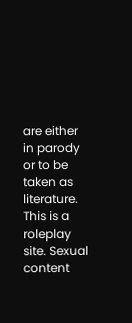are either in parody or to be taken as literature. This is a roleplay site. Sexual content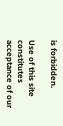is forbidden.

Use of this site constitutes acceptance of our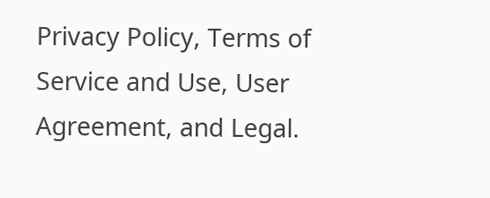Privacy Policy, Terms of Service and Use, User Agreement, and Legal.